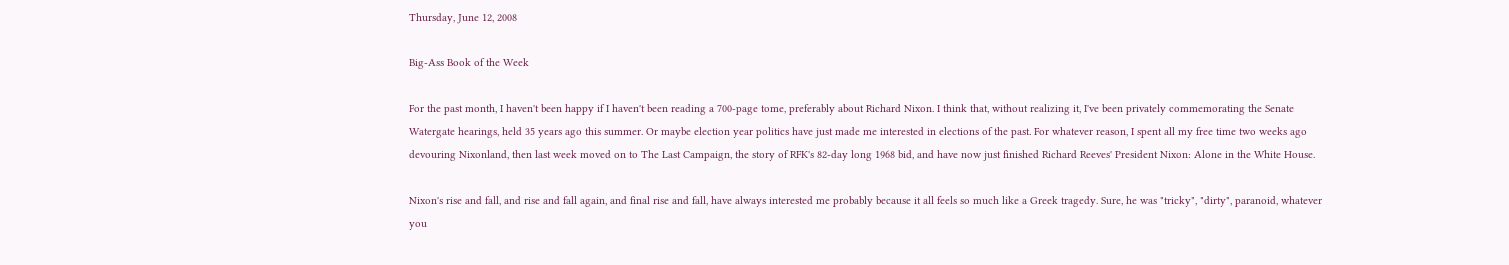Thursday, June 12, 2008

Big-Ass Book of the Week

For the past month, I haven't been happy if I haven't been reading a 700-page tome, preferably about Richard Nixon. I think that, without realizing it, I've been privately commemorating the Senate Watergate hearings, held 35 years ago this summer. Or maybe election year politics have just made me interested in elections of the past. For whatever reason, I spent all my free time two weeks ago devouring Nixonland, then last week moved on to The Last Campaign, the story of RFK's 82-day long 1968 bid, and have now just finished Richard Reeves' President Nixon: Alone in the White House.

Nixon's rise and fall, and rise and fall again, and final rise and fall, have always interested me probably because it all feels so much like a Greek tragedy. Sure, he was "tricky", "dirty", paranoid, whatever you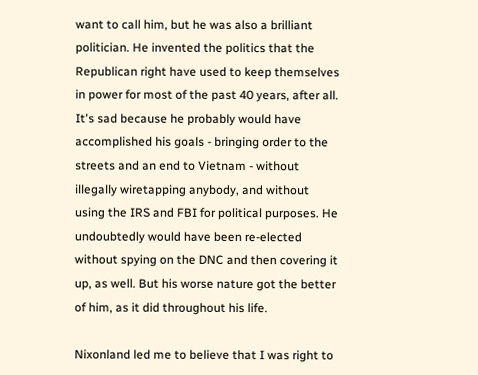want to call him, but he was also a brilliant politician. He invented the politics that the Republican right have used to keep themselves in power for most of the past 40 years, after all. It's sad because he probably would have accomplished his goals - bringing order to the streets and an end to Vietnam - without illegally wiretapping anybody, and without using the IRS and FBI for political purposes. He undoubtedly would have been re-elected without spying on the DNC and then covering it up, as well. But his worse nature got the better of him, as it did throughout his life.

Nixonland led me to believe that I was right to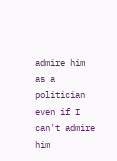admire him as a politician even if I can't admire him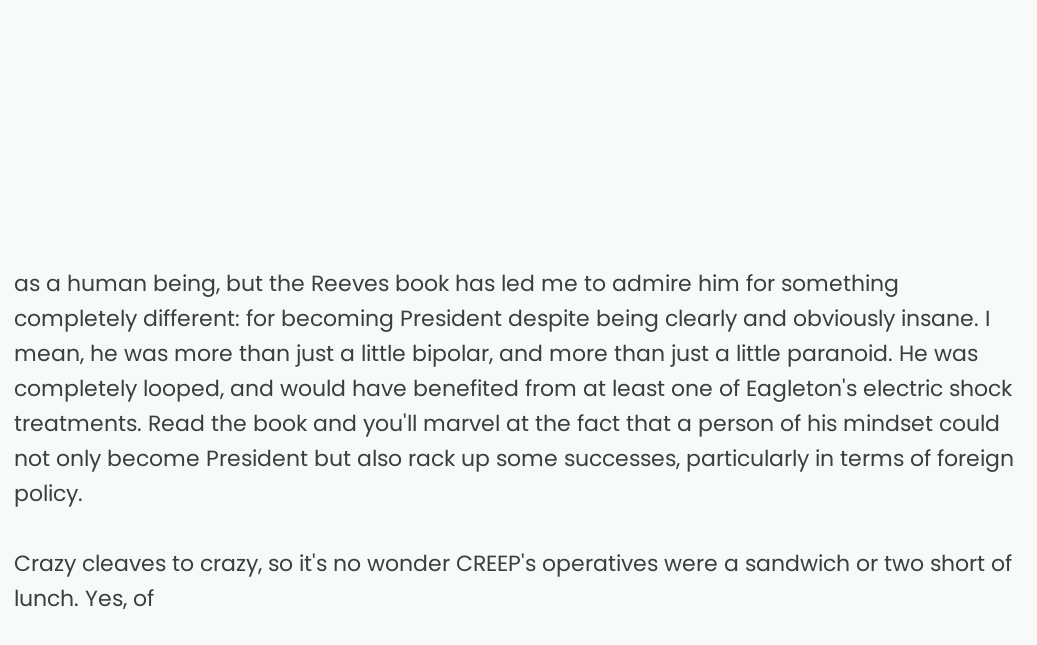as a human being, but the Reeves book has led me to admire him for something completely different: for becoming President despite being clearly and obviously insane. I mean, he was more than just a little bipolar, and more than just a little paranoid. He was completely looped, and would have benefited from at least one of Eagleton's electric shock treatments. Read the book and you'll marvel at the fact that a person of his mindset could not only become President but also rack up some successes, particularly in terms of foreign policy.

Crazy cleaves to crazy, so it's no wonder CREEP's operatives were a sandwich or two short of lunch. Yes, of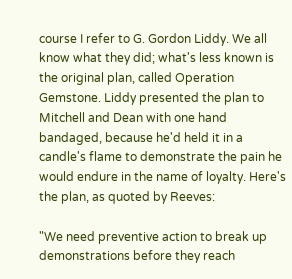course I refer to G. Gordon Liddy. We all know what they did; what's less known is the original plan, called Operation Gemstone. Liddy presented the plan to Mitchell and Dean with one hand bandaged, because he'd held it in a candle's flame to demonstrate the pain he would endure in the name of loyalty. Here's the plan, as quoted by Reeves:

"We need preventive action to break up demonstrations before they reach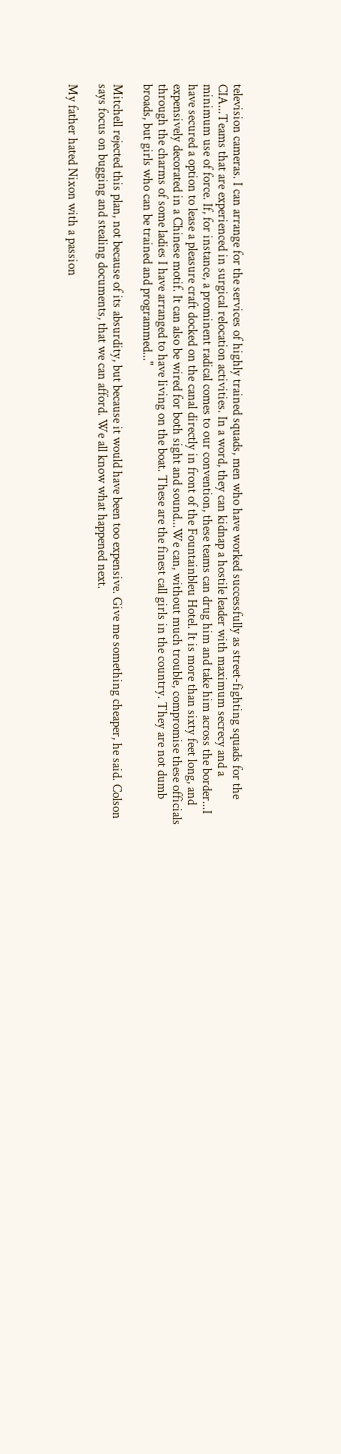television cameras. I can arrange for the services of highly trained squads, men who have worked successfully as street-fighting squads for the CIA...Teams that are experienced in surgical relocation activities. In a word, they can kidnap a hostile leader with maximum secrecy and a minimum use of force. If, for instance, a prominent radical comes to our convention, these teams can drug him and take him across the border...I have secured a option to lease a pleasure craft docked on the canal directly in front of the Fountainbleu Hotel. It is more than sixty feet long, and expensively decorated in a Chinese motif. It can also be wired for both sight and sound...We can, without much trouble, compromise these officials through the charms of some ladies I have arranged to have living on the boat. These are the finest call girls in the country. They are not dumb broads, but girls who can be trained and programmed..."

Mitchell rejected this plan, not because of its absurdity, but because it would have been too expensive. Give me something cheaper, he said. Colson says focus on bugging and stealing documents, that we can afford. We all know what happened next.

My father hated Nixon with a passion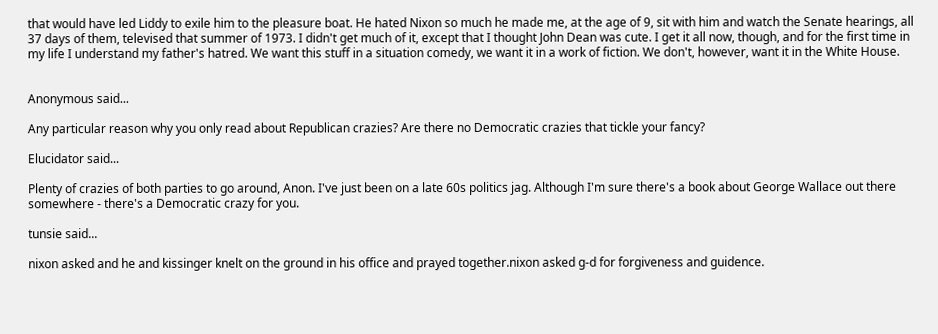that would have led Liddy to exile him to the pleasure boat. He hated Nixon so much he made me, at the age of 9, sit with him and watch the Senate hearings, all 37 days of them, televised that summer of 1973. I didn't get much of it, except that I thought John Dean was cute. I get it all now, though, and for the first time in my life I understand my father's hatred. We want this stuff in a situation comedy, we want it in a work of fiction. We don't, however, want it in the White House.


Anonymous said...

Any particular reason why you only read about Republican crazies? Are there no Democratic crazies that tickle your fancy?

Elucidator said...

Plenty of crazies of both parties to go around, Anon. I've just been on a late 60s politics jag. Although I'm sure there's a book about George Wallace out there somewhere - there's a Democratic crazy for you.

tunsie said...

nixon asked and he and kissinger knelt on the ground in his office and prayed together.nixon asked g-d for forgiveness and guidence.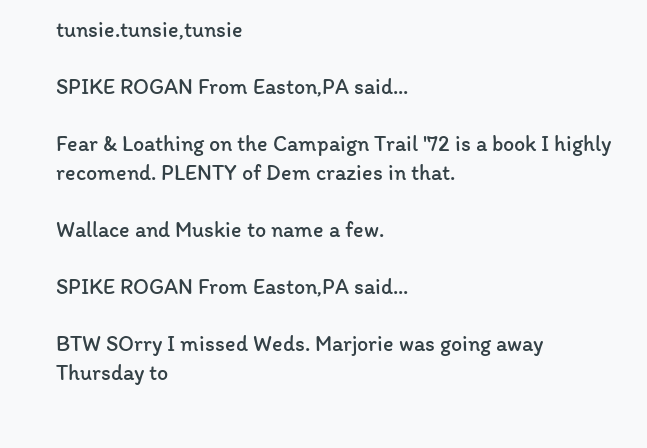tunsie.tunsie,tunsie

SPIKE ROGAN From Easton,PA said...

Fear & Loathing on the Campaign Trail '72 is a book I highly recomend. PLENTY of Dem crazies in that.

Wallace and Muskie to name a few.

SPIKE ROGAN From Easton,PA said...

BTW SOrry I missed Weds. Marjorie was going away Thursday to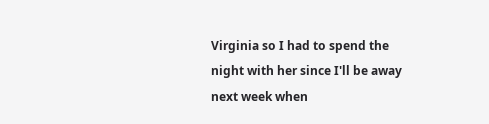Virginia so I had to spend the night with her since I'll be away next week when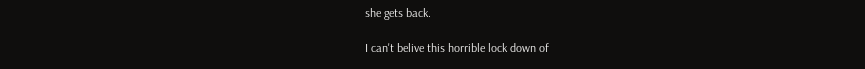she gets back.

I can't belive this horrible lock down of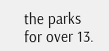the parks for over 13.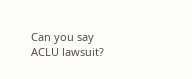Can you say ACLU lawsuit?